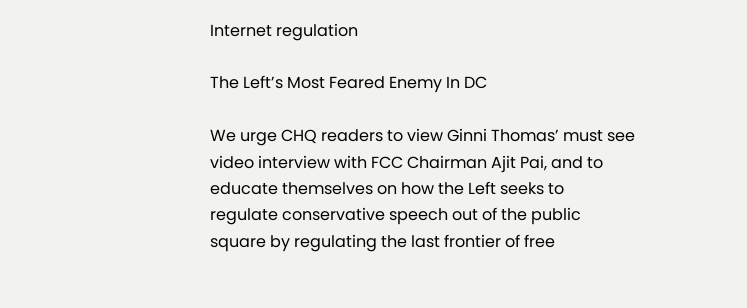Internet regulation

The Left’s Most Feared Enemy In DC

We urge CHQ readers to view Ginni Thomas’ must see video interview with FCC Chairman Ajit Pai, and to educate themselves on how the Left seeks to regulate conservative speech out of the public square by regulating the last frontier of free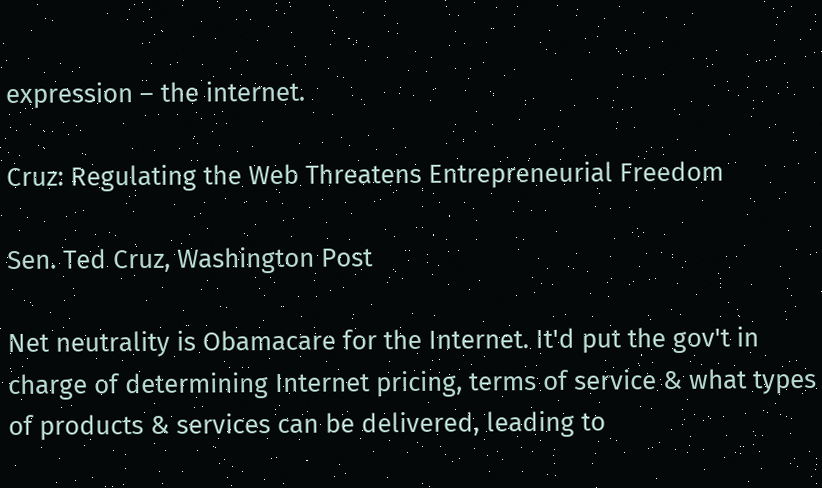expression – the internet.

Cruz: Regulating the Web Threatens Entrepreneurial Freedom

Sen. Ted Cruz, Washington Post

Net neutrality is Obamacare for the Internet. It'd put the gov't in charge of determining Internet pricing, terms of service & what types of products & services can be delivered, leading to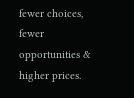fewer choices, fewer opportunities & higher prices.